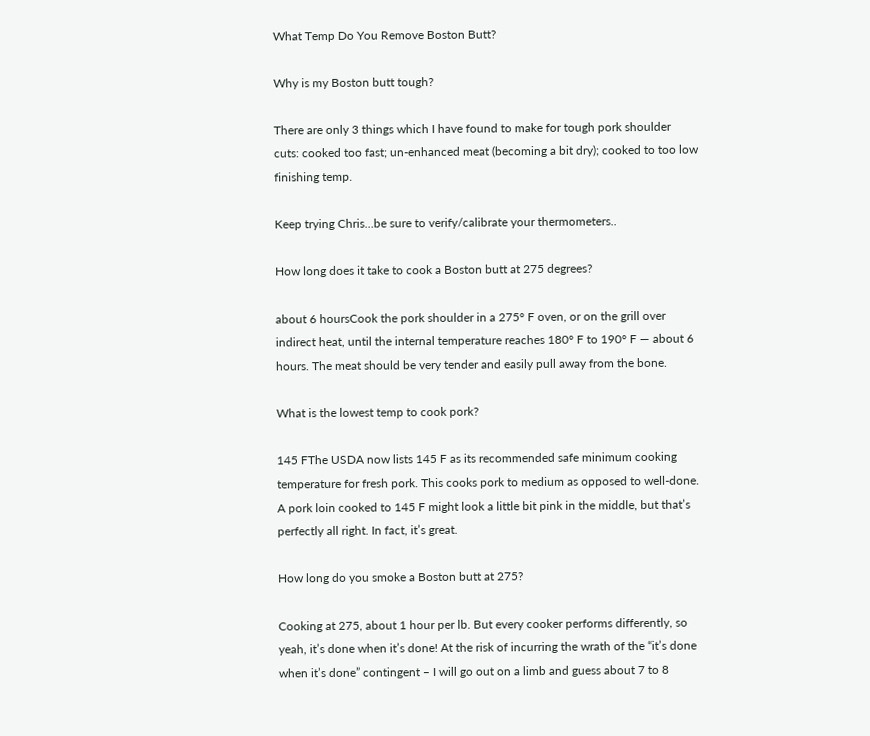What Temp Do You Remove Boston Butt?

Why is my Boston butt tough?

There are only 3 things which I have found to make for tough pork shoulder cuts: cooked too fast; un-enhanced meat (becoming a bit dry); cooked to too low finishing temp.

Keep trying Chris…be sure to verify/calibrate your thermometers..

How long does it take to cook a Boston butt at 275 degrees?

about 6 hoursCook the pork shoulder in a 275° F oven, or on the grill over indirect heat, until the internal temperature reaches 180° F to 190° F — about 6 hours. The meat should be very tender and easily pull away from the bone.

What is the lowest temp to cook pork?

145 FThe USDA now lists 145 F as its recommended safe minimum cooking temperature for fresh pork. This cooks pork to medium as opposed to well-done. A pork loin cooked to 145 F might look a little bit pink in the middle, but that’s perfectly all right. In fact, it’s great.

How long do you smoke a Boston butt at 275?

Cooking at 275, about 1 hour per lb. But every cooker performs differently, so yeah, it’s done when it’s done! At the risk of incurring the wrath of the “it’s done when it’s done” contingent – I will go out on a limb and guess about 7 to 8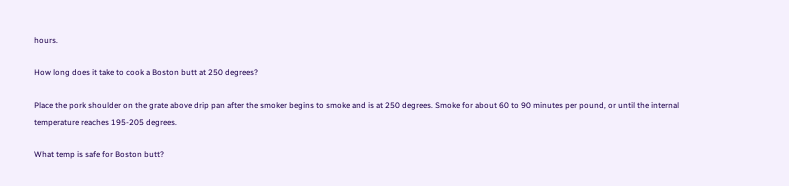hours.

How long does it take to cook a Boston butt at 250 degrees?

Place the pork shoulder on the grate above drip pan after the smoker begins to smoke and is at 250 degrees. Smoke for about 60 to 90 minutes per pound, or until the internal temperature reaches 195-205 degrees.

What temp is safe for Boston butt?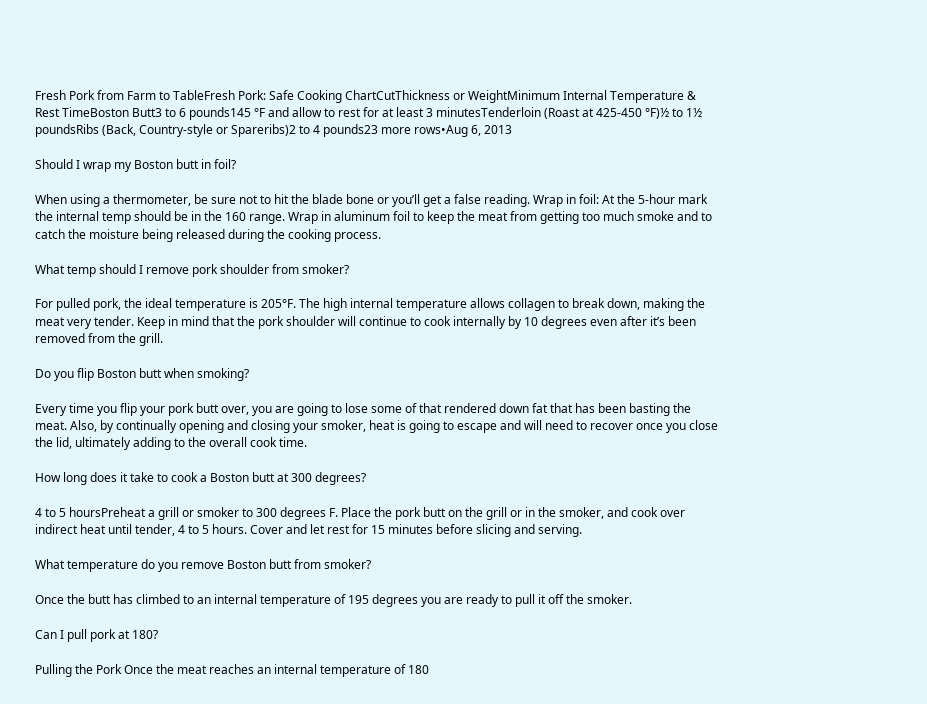Fresh Pork from Farm to TableFresh Pork: Safe Cooking ChartCutThickness or WeightMinimum Internal Temperature & Rest TimeBoston Butt3 to 6 pounds145 °F and allow to rest for at least 3 minutesTenderloin (Roast at 425-450 °F)½ to 1½ poundsRibs (Back, Country-style or Spareribs)2 to 4 pounds23 more rows•Aug 6, 2013

Should I wrap my Boston butt in foil?

When using a thermometer, be sure not to hit the blade bone or you’ll get a false reading. Wrap in foil: At the 5-hour mark the internal temp should be in the 160 range. Wrap in aluminum foil to keep the meat from getting too much smoke and to catch the moisture being released during the cooking process.

What temp should I remove pork shoulder from smoker?

For pulled pork, the ideal temperature is 205°F. The high internal temperature allows collagen to break down, making the meat very tender. Keep in mind that the pork shoulder will continue to cook internally by 10 degrees even after it’s been removed from the grill.

Do you flip Boston butt when smoking?

Every time you flip your pork butt over, you are going to lose some of that rendered down fat that has been basting the meat. Also, by continually opening and closing your smoker, heat is going to escape and will need to recover once you close the lid, ultimately adding to the overall cook time.

How long does it take to cook a Boston butt at 300 degrees?

4 to 5 hoursPreheat a grill or smoker to 300 degrees F. Place the pork butt on the grill or in the smoker, and cook over indirect heat until tender, 4 to 5 hours. Cover and let rest for 15 minutes before slicing and serving.

What temperature do you remove Boston butt from smoker?

Once the butt has climbed to an internal temperature of 195 degrees you are ready to pull it off the smoker.

Can I pull pork at 180?

Pulling the Pork Once the meat reaches an internal temperature of 180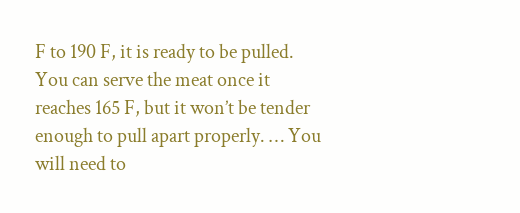F to 190 F, it is ready to be pulled. You can serve the meat once it reaches 165 F, but it won’t be tender enough to pull apart properly. … You will need to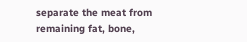separate the meat from remaining fat, bone,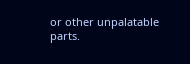or other unpalatable parts.